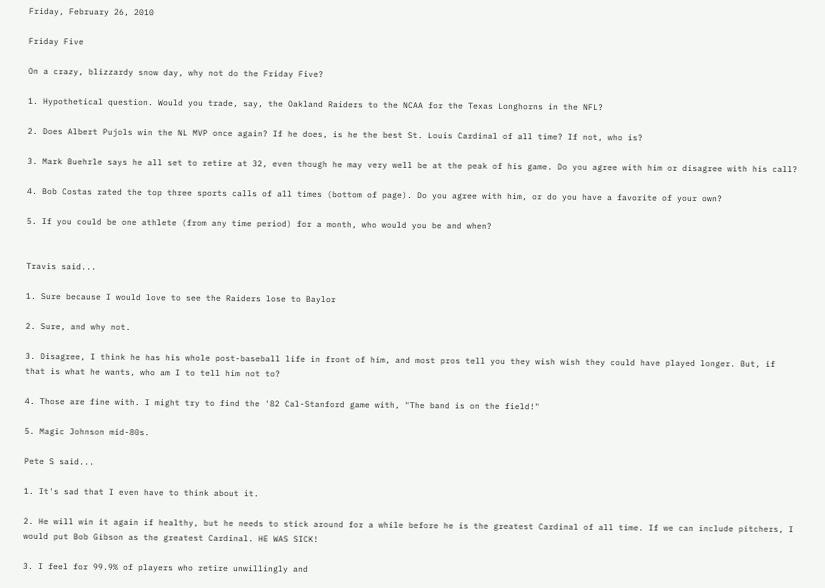Friday, February 26, 2010

Friday Five

On a crazy, blizzardy snow day, why not do the Friday Five?

1. Hypothetical question. Would you trade, say, the Oakland Raiders to the NCAA for the Texas Longhorns in the NFL?

2. Does Albert Pujols win the NL MVP once again? If he does, is he the best St. Louis Cardinal of all time? If not, who is?

3. Mark Buehrle says he all set to retire at 32, even though he may very well be at the peak of his game. Do you agree with him or disagree with his call?

4. Bob Costas rated the top three sports calls of all times (bottom of page). Do you agree with him, or do you have a favorite of your own?

5. If you could be one athlete (from any time period) for a month, who would you be and when?


Travis said...

1. Sure because I would love to see the Raiders lose to Baylor

2. Sure, and why not.

3. Disagree, I think he has his whole post-baseball life in front of him, and most pros tell you they wish wish they could have played longer. But, if that is what he wants, who am I to tell him not to?

4. Those are fine with. I might try to find the '82 Cal-Stanford game with, "The band is on the field!"

5. Magic Johnson mid-80s.

Pete S said...

1. It's sad that I even have to think about it.

2. He will win it again if healthy, but he needs to stick around for a while before he is the greatest Cardinal of all time. If we can include pitchers, I would put Bob Gibson as the greatest Cardinal. HE WAS SICK!

3. I feel for 99.9% of players who retire unwillingly and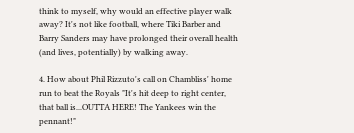think to myself, why would an effective player walk away? It's not like football, where Tiki Barber and Barry Sanders may have prolonged their overall health (and lives, potentially) by walking away.

4. How about Phil Rizzuto's call on Chambliss' home run to beat the Royals "It's hit deep to right center, that ball is...OUTTA HERE! The Yankees win the pennant!"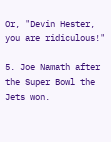Or, "Devin Hester, you are ridiculous!"

5. Joe Namath after the Super Bowl the Jets won.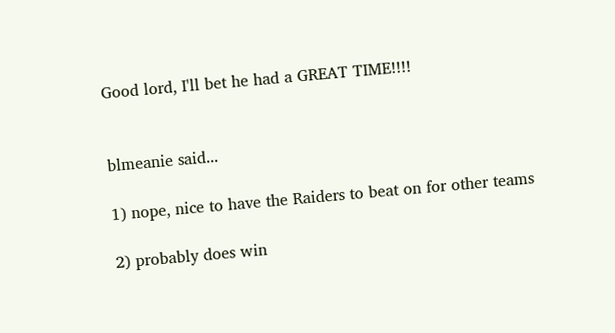Good lord, I'll bet he had a GREAT TIME!!!!


blmeanie said...

1) nope, nice to have the Raiders to beat on for other teams

2) probably does win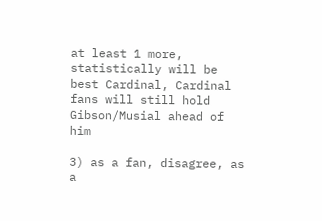at least 1 more, statistically will be best Cardinal, Cardinal fans will still hold Gibson/Musial ahead of him

3) as a fan, disagree, as a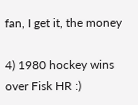fan, I get it, the money

4) 1980 hockey wins over Fisk HR :)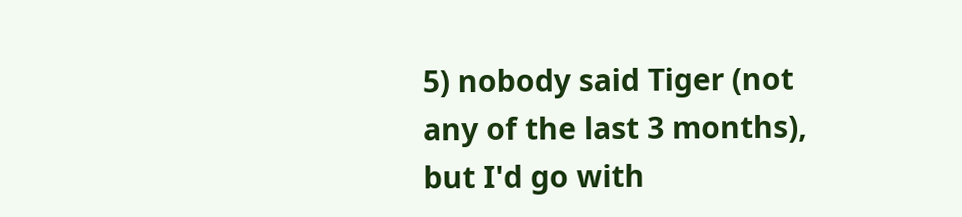5) nobody said Tiger (not any of the last 3 months), but I'd go with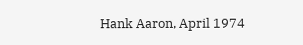Hank Aaron, April 1974